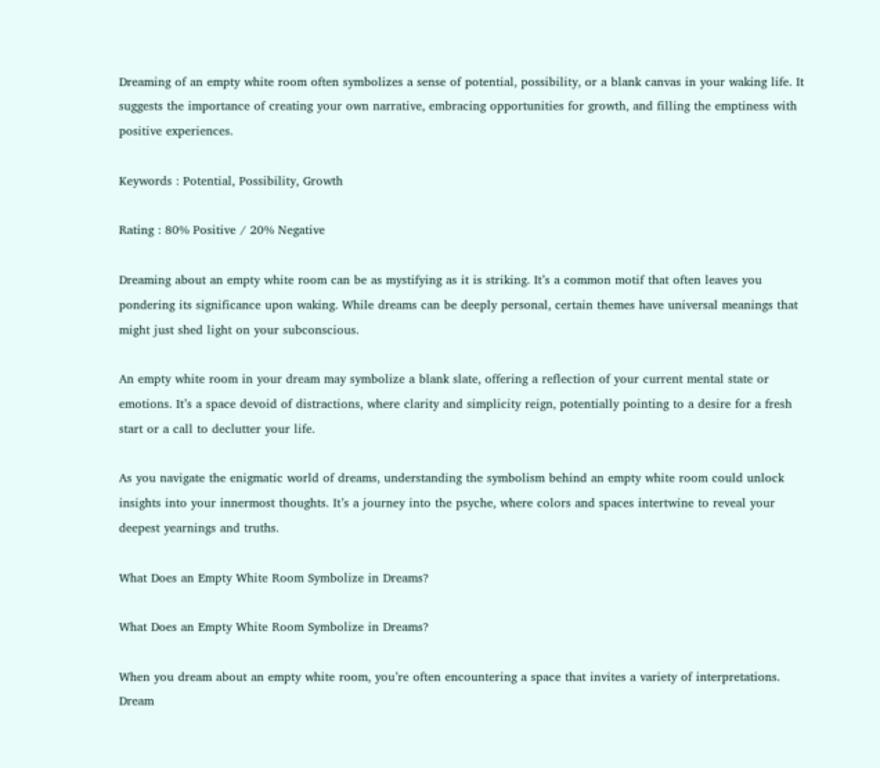Dreaming of an empty white room often symbolizes a sense of potential, possibility, or a blank canvas in your waking life. It suggests the importance of creating your own narrative, embracing opportunities for growth, and filling the emptiness with positive experiences.

Keywords : Potential, Possibility, Growth

Rating : 80% Positive / 20% Negative

Dreaming about an empty white room can be as mystifying as it is striking. It’s a common motif that often leaves you pondering its significance upon waking. While dreams can be deeply personal, certain themes have universal meanings that might just shed light on your subconscious.

An empty white room in your dream may symbolize a blank slate, offering a reflection of your current mental state or emotions. It’s a space devoid of distractions, where clarity and simplicity reign, potentially pointing to a desire for a fresh start or a call to declutter your life.

As you navigate the enigmatic world of dreams, understanding the symbolism behind an empty white room could unlock insights into your innermost thoughts. It’s a journey into the psyche, where colors and spaces intertwine to reveal your deepest yearnings and truths.

What Does an Empty White Room Symbolize in Dreams?

What Does an Empty White Room Symbolize in Dreams?

When you dream about an empty white room, you’re often encountering a space that invites a variety of interpretations. Dream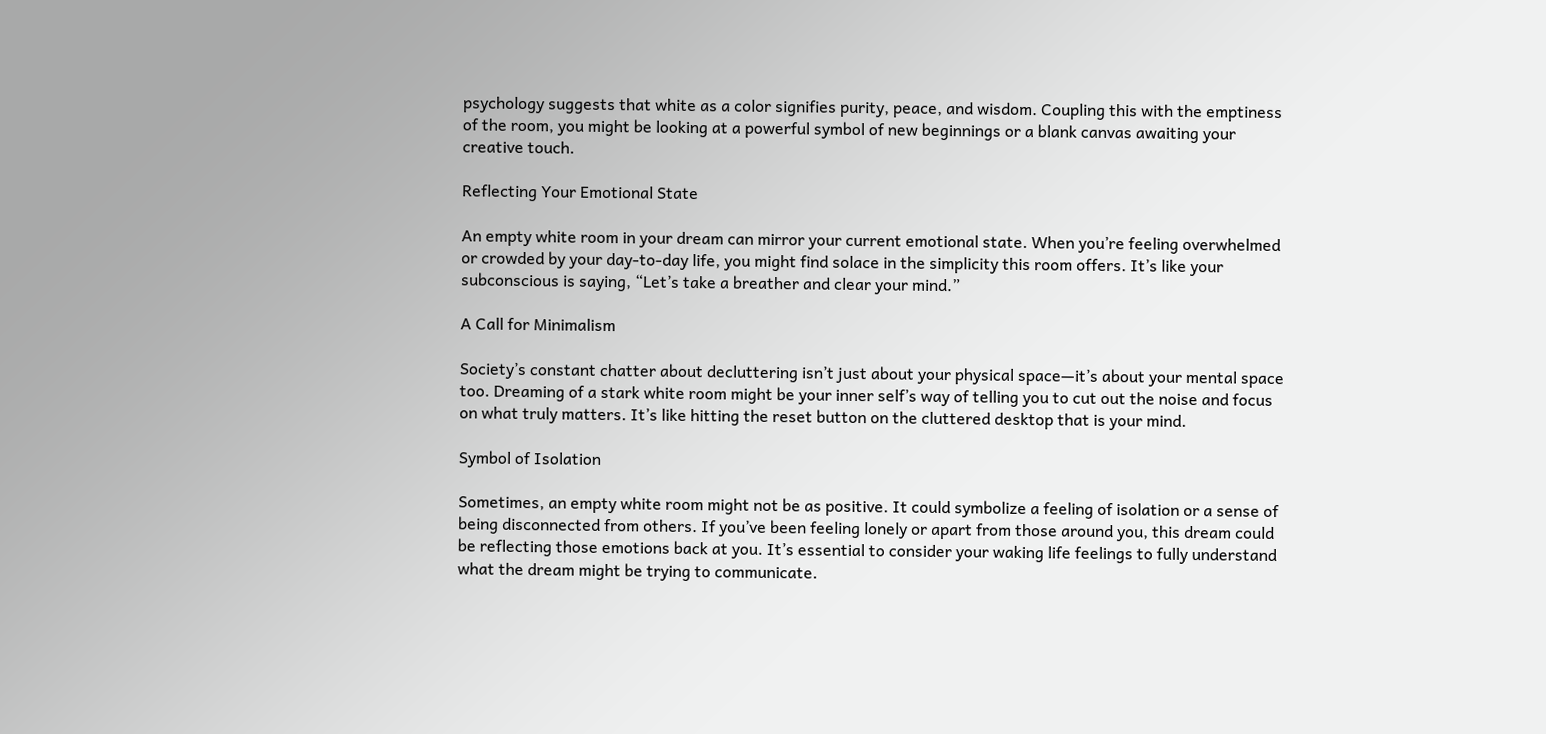psychology suggests that white as a color signifies purity, peace, and wisdom. Coupling this with the emptiness of the room, you might be looking at a powerful symbol of new beginnings or a blank canvas awaiting your creative touch.

Reflecting Your Emotional State

An empty white room in your dream can mirror your current emotional state. When you’re feeling overwhelmed or crowded by your day-to-day life, you might find solace in the simplicity this room offers. It’s like your subconscious is saying, “Let’s take a breather and clear your mind.”

A Call for Minimalism

Society’s constant chatter about decluttering isn’t just about your physical space—it’s about your mental space too. Dreaming of a stark white room might be your inner self’s way of telling you to cut out the noise and focus on what truly matters. It’s like hitting the reset button on the cluttered desktop that is your mind.

Symbol of Isolation

Sometimes, an empty white room might not be as positive. It could symbolize a feeling of isolation or a sense of being disconnected from others. If you’ve been feeling lonely or apart from those around you, this dream could be reflecting those emotions back at you. It’s essential to consider your waking life feelings to fully understand what the dream might be trying to communicate.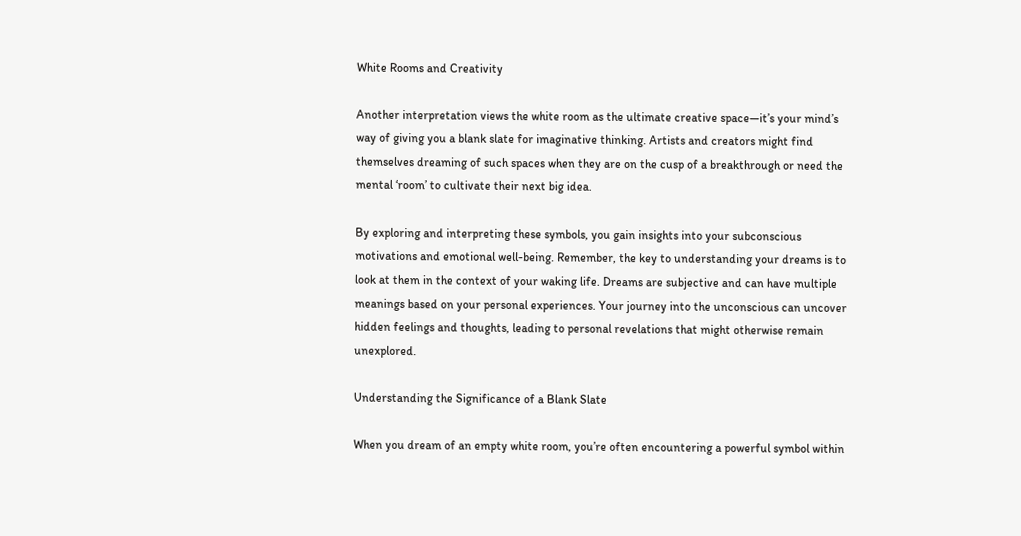White Rooms and Creativity

Another interpretation views the white room as the ultimate creative space—it’s your mind’s way of giving you a blank slate for imaginative thinking. Artists and creators might find themselves dreaming of such spaces when they are on the cusp of a breakthrough or need the mental ‘room’ to cultivate their next big idea.

By exploring and interpreting these symbols, you gain insights into your subconscious motivations and emotional well-being. Remember, the key to understanding your dreams is to look at them in the context of your waking life. Dreams are subjective and can have multiple meanings based on your personal experiences. Your journey into the unconscious can uncover hidden feelings and thoughts, leading to personal revelations that might otherwise remain unexplored.

Understanding the Significance of a Blank Slate

When you dream of an empty white room, you’re often encountering a powerful symbol within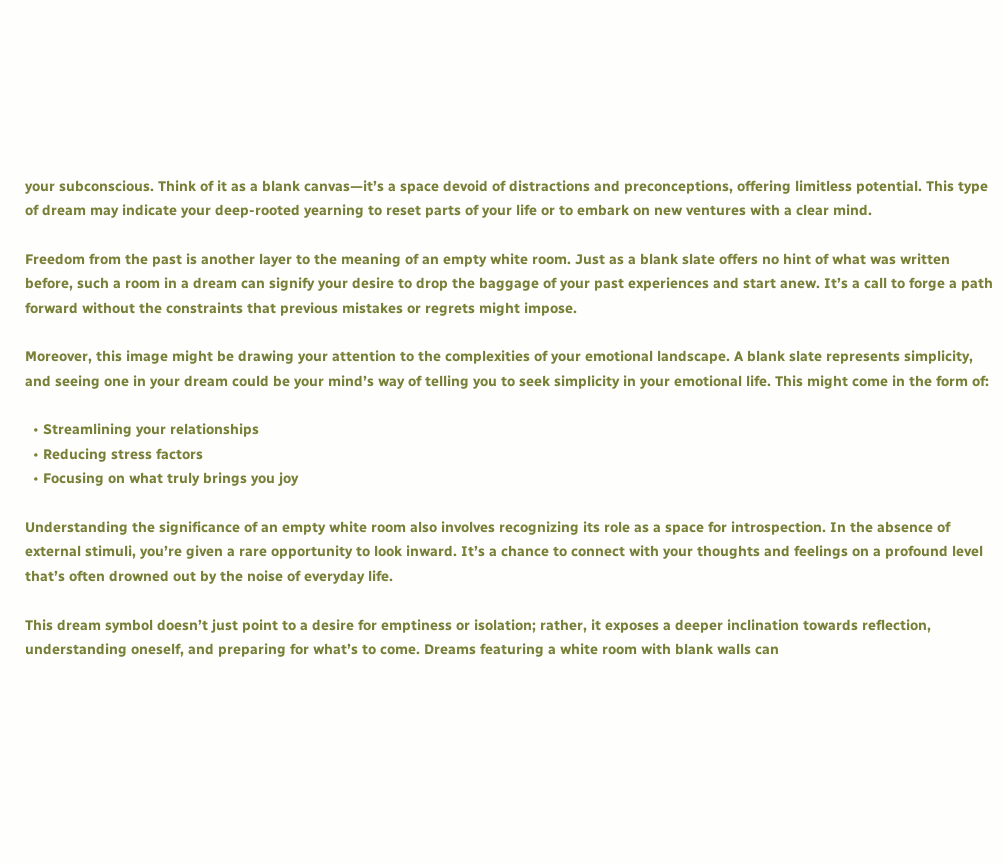your subconscious. Think of it as a blank canvas—it’s a space devoid of distractions and preconceptions, offering limitless potential. This type of dream may indicate your deep-rooted yearning to reset parts of your life or to embark on new ventures with a clear mind.

Freedom from the past is another layer to the meaning of an empty white room. Just as a blank slate offers no hint of what was written before, such a room in a dream can signify your desire to drop the baggage of your past experiences and start anew. It’s a call to forge a path forward without the constraints that previous mistakes or regrets might impose.

Moreover, this image might be drawing your attention to the complexities of your emotional landscape. A blank slate represents simplicity, and seeing one in your dream could be your mind’s way of telling you to seek simplicity in your emotional life. This might come in the form of:

  • Streamlining your relationships
  • Reducing stress factors
  • Focusing on what truly brings you joy

Understanding the significance of an empty white room also involves recognizing its role as a space for introspection. In the absence of external stimuli, you’re given a rare opportunity to look inward. It’s a chance to connect with your thoughts and feelings on a profound level that’s often drowned out by the noise of everyday life.

This dream symbol doesn’t just point to a desire for emptiness or isolation; rather, it exposes a deeper inclination towards reflection, understanding oneself, and preparing for what’s to come. Dreams featuring a white room with blank walls can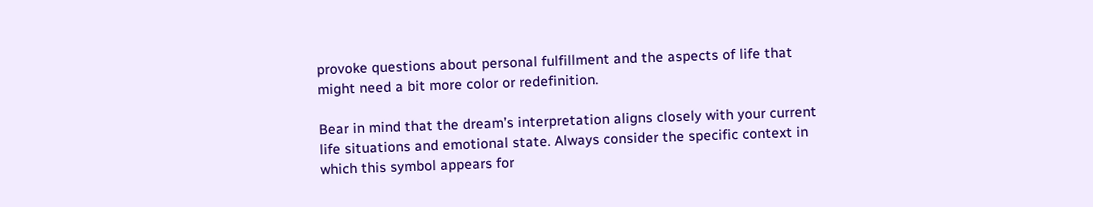provoke questions about personal fulfillment and the aspects of life that might need a bit more color or redefinition.

Bear in mind that the dream’s interpretation aligns closely with your current life situations and emotional state. Always consider the specific context in which this symbol appears for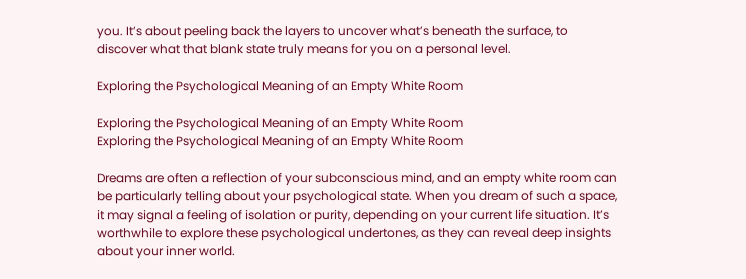you. It’s about peeling back the layers to uncover what’s beneath the surface, to discover what that blank state truly means for you on a personal level.

Exploring the Psychological Meaning of an Empty White Room

Exploring the Psychological Meaning of an Empty White Room
Exploring the Psychological Meaning of an Empty White Room

Dreams are often a reflection of your subconscious mind, and an empty white room can be particularly telling about your psychological state. When you dream of such a space, it may signal a feeling of isolation or purity, depending on your current life situation. It’s worthwhile to explore these psychological undertones, as they can reveal deep insights about your inner world.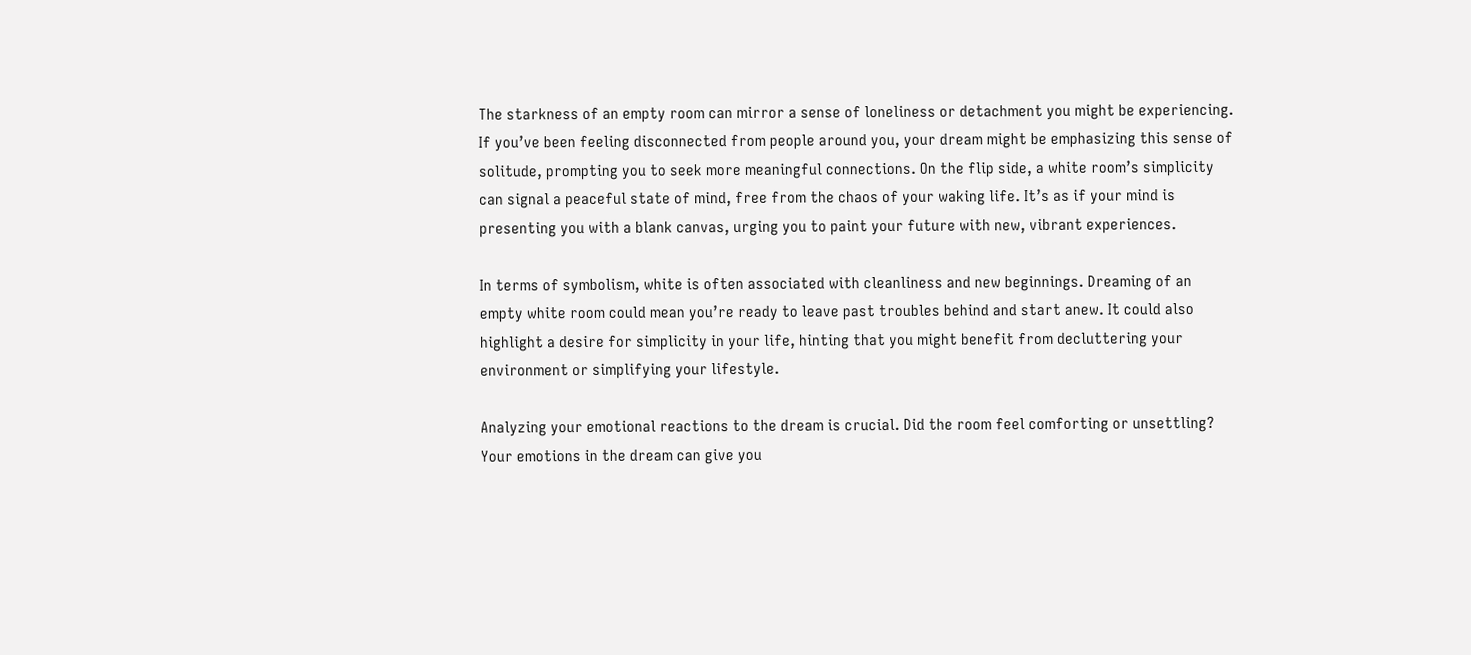The starkness of an empty room can mirror a sense of loneliness or detachment you might be experiencing. If you’ve been feeling disconnected from people around you, your dream might be emphasizing this sense of solitude, prompting you to seek more meaningful connections. On the flip side, a white room’s simplicity can signal a peaceful state of mind, free from the chaos of your waking life. It’s as if your mind is presenting you with a blank canvas, urging you to paint your future with new, vibrant experiences.

In terms of symbolism, white is often associated with cleanliness and new beginnings. Dreaming of an empty white room could mean you’re ready to leave past troubles behind and start anew. It could also highlight a desire for simplicity in your life, hinting that you might benefit from decluttering your environment or simplifying your lifestyle.

Analyzing your emotional reactions to the dream is crucial. Did the room feel comforting or unsettling? Your emotions in the dream can give you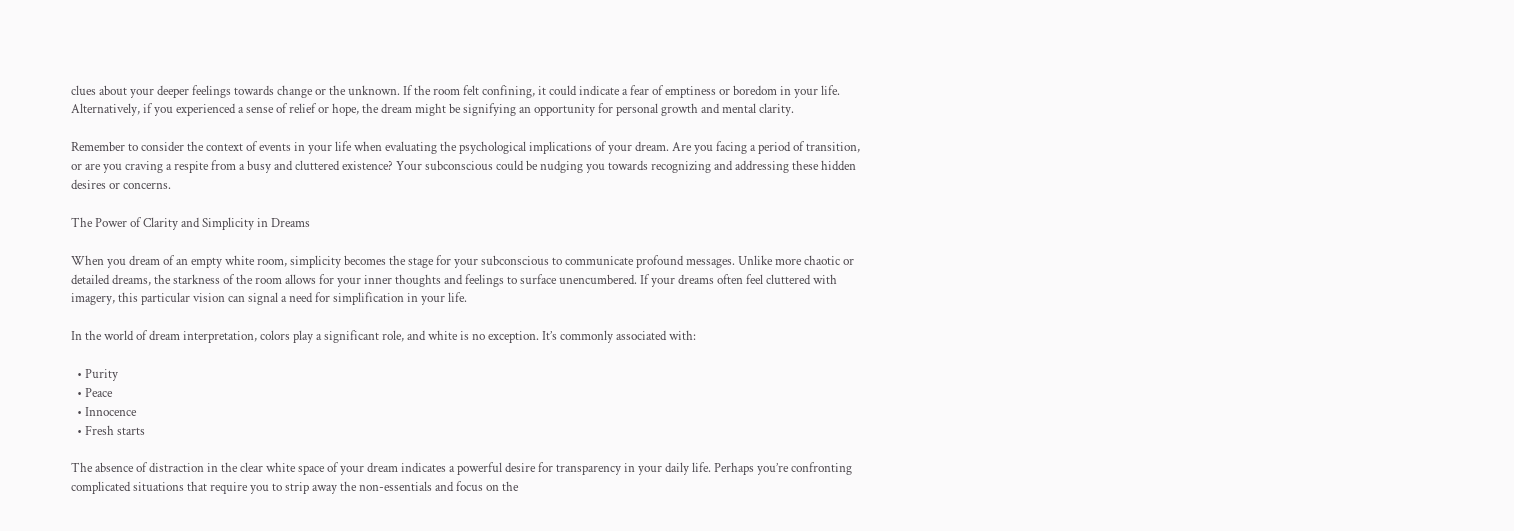clues about your deeper feelings towards change or the unknown. If the room felt confining, it could indicate a fear of emptiness or boredom in your life. Alternatively, if you experienced a sense of relief or hope, the dream might be signifying an opportunity for personal growth and mental clarity.

Remember to consider the context of events in your life when evaluating the psychological implications of your dream. Are you facing a period of transition, or are you craving a respite from a busy and cluttered existence? Your subconscious could be nudging you towards recognizing and addressing these hidden desires or concerns.

The Power of Clarity and Simplicity in Dreams

When you dream of an empty white room, simplicity becomes the stage for your subconscious to communicate profound messages. Unlike more chaotic or detailed dreams, the starkness of the room allows for your inner thoughts and feelings to surface unencumbered. If your dreams often feel cluttered with imagery, this particular vision can signal a need for simplification in your life.

In the world of dream interpretation, colors play a significant role, and white is no exception. It’s commonly associated with:

  • Purity
  • Peace
  • Innocence
  • Fresh starts

The absence of distraction in the clear white space of your dream indicates a powerful desire for transparency in your daily life. Perhaps you’re confronting complicated situations that require you to strip away the non-essentials and focus on the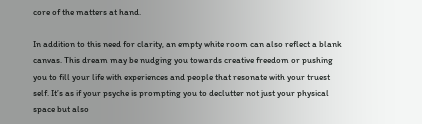core of the matters at hand.

In addition to this need for clarity, an empty white room can also reflect a blank canvas. This dream may be nudging you towards creative freedom or pushing you to fill your life with experiences and people that resonate with your truest self. It’s as if your psyche is prompting you to declutter not just your physical space but also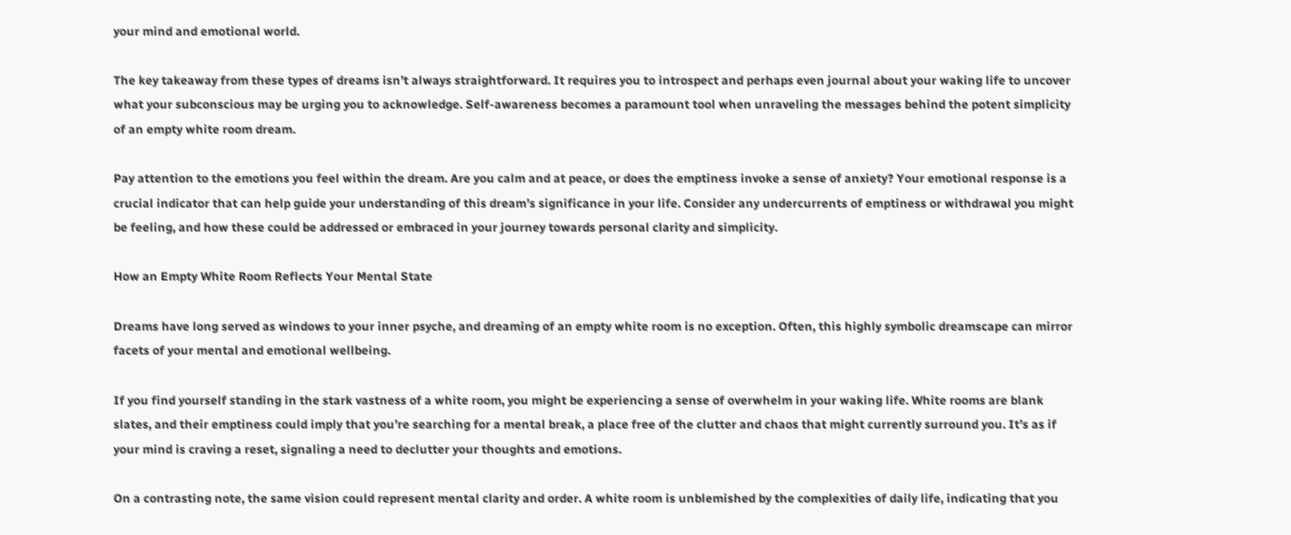your mind and emotional world.

The key takeaway from these types of dreams isn’t always straightforward. It requires you to introspect and perhaps even journal about your waking life to uncover what your subconscious may be urging you to acknowledge. Self-awareness becomes a paramount tool when unraveling the messages behind the potent simplicity of an empty white room dream.

Pay attention to the emotions you feel within the dream. Are you calm and at peace, or does the emptiness invoke a sense of anxiety? Your emotional response is a crucial indicator that can help guide your understanding of this dream’s significance in your life. Consider any undercurrents of emptiness or withdrawal you might be feeling, and how these could be addressed or embraced in your journey towards personal clarity and simplicity.

How an Empty White Room Reflects Your Mental State

Dreams have long served as windows to your inner psyche, and dreaming of an empty white room is no exception. Often, this highly symbolic dreamscape can mirror facets of your mental and emotional wellbeing.

If you find yourself standing in the stark vastness of a white room, you might be experiencing a sense of overwhelm in your waking life. White rooms are blank slates, and their emptiness could imply that you’re searching for a mental break, a place free of the clutter and chaos that might currently surround you. It’s as if your mind is craving a reset, signaling a need to declutter your thoughts and emotions.

On a contrasting note, the same vision could represent mental clarity and order. A white room is unblemished by the complexities of daily life, indicating that you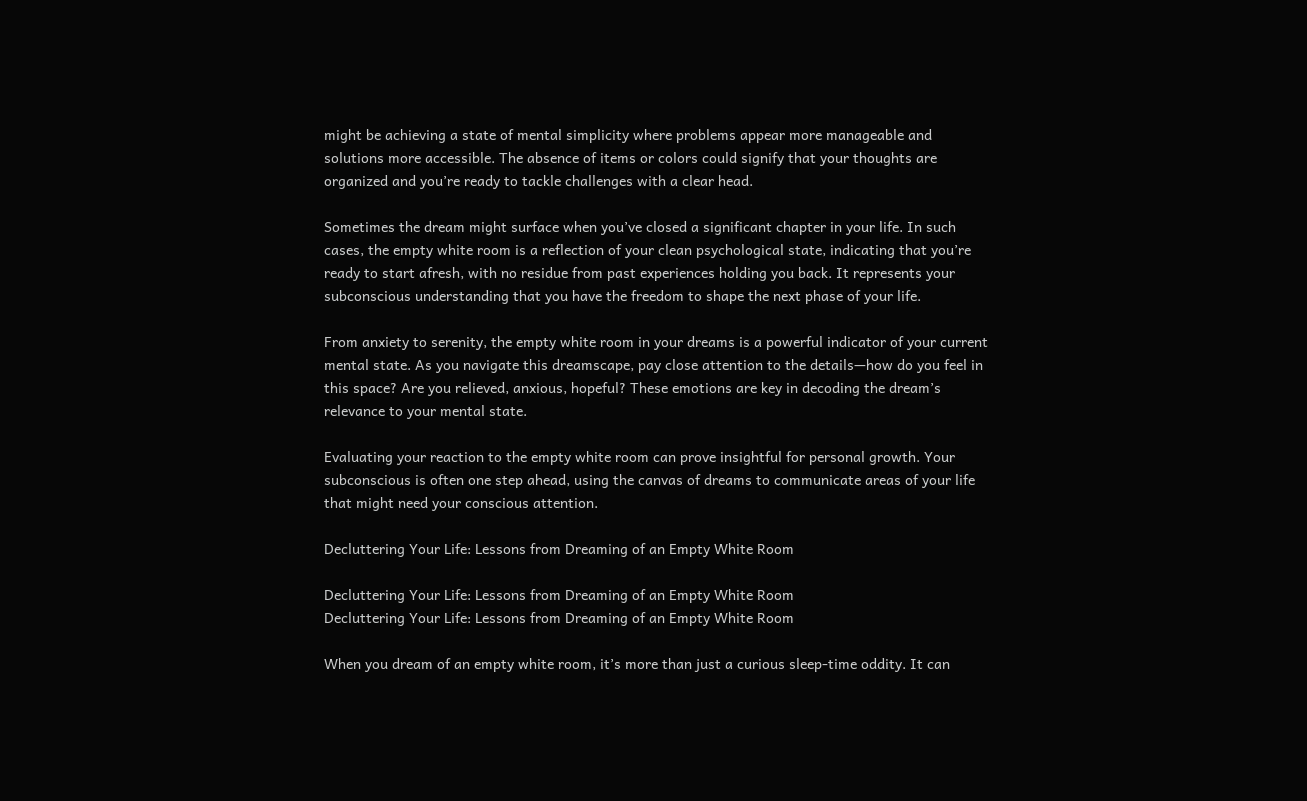might be achieving a state of mental simplicity where problems appear more manageable and solutions more accessible. The absence of items or colors could signify that your thoughts are organized and you’re ready to tackle challenges with a clear head.

Sometimes the dream might surface when you’ve closed a significant chapter in your life. In such cases, the empty white room is a reflection of your clean psychological state, indicating that you’re ready to start afresh, with no residue from past experiences holding you back. It represents your subconscious understanding that you have the freedom to shape the next phase of your life.

From anxiety to serenity, the empty white room in your dreams is a powerful indicator of your current mental state. As you navigate this dreamscape, pay close attention to the details—how do you feel in this space? Are you relieved, anxious, hopeful? These emotions are key in decoding the dream’s relevance to your mental state.

Evaluating your reaction to the empty white room can prove insightful for personal growth. Your subconscious is often one step ahead, using the canvas of dreams to communicate areas of your life that might need your conscious attention.

Decluttering Your Life: Lessons from Dreaming of an Empty White Room

Decluttering Your Life: Lessons from Dreaming of an Empty White Room
Decluttering Your Life: Lessons from Dreaming of an Empty White Room

When you dream of an empty white room, it’s more than just a curious sleep-time oddity. It can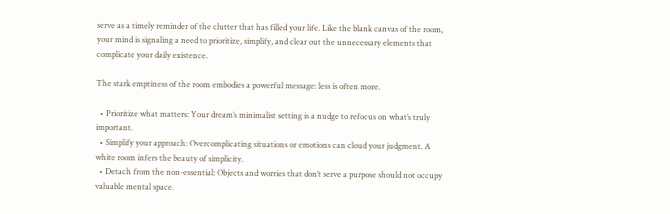serve as a timely reminder of the clutter that has filled your life. Like the blank canvas of the room, your mind is signaling a need to prioritize, simplify, and clear out the unnecessary elements that complicate your daily existence.

The stark emptiness of the room embodies a powerful message: less is often more.

  • Prioritize what matters: Your dream’s minimalist setting is a nudge to refocus on what’s truly important.
  • Simplify your approach: Overcomplicating situations or emotions can cloud your judgment. A white room infers the beauty of simplicity.
  • Detach from the non-essential: Objects and worries that don’t serve a purpose should not occupy valuable mental space.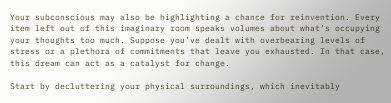Your subconscious may also be highlighting a chance for reinvention. Every item left out of this imaginary room speaks volumes about what’s occupying your thoughts too much. Suppose you’ve dealt with overbearing levels of stress or a plethora of commitments that leave you exhausted. In that case, this dream can act as a catalyst for change.

Start by decluttering your physical surroundings, which inevitably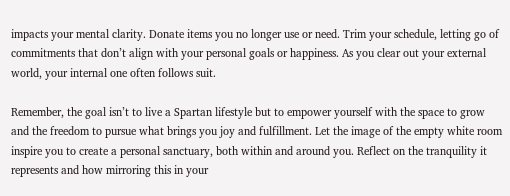impacts your mental clarity. Donate items you no longer use or need. Trim your schedule, letting go of commitments that don’t align with your personal goals or happiness. As you clear out your external world, your internal one often follows suit.

Remember, the goal isn’t to live a Spartan lifestyle but to empower yourself with the space to grow and the freedom to pursue what brings you joy and fulfillment. Let the image of the empty white room inspire you to create a personal sanctuary, both within and around you. Reflect on the tranquility it represents and how mirroring this in your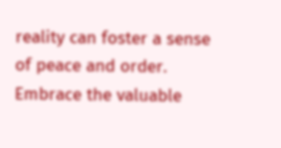reality can foster a sense of peace and order. Embrace the valuable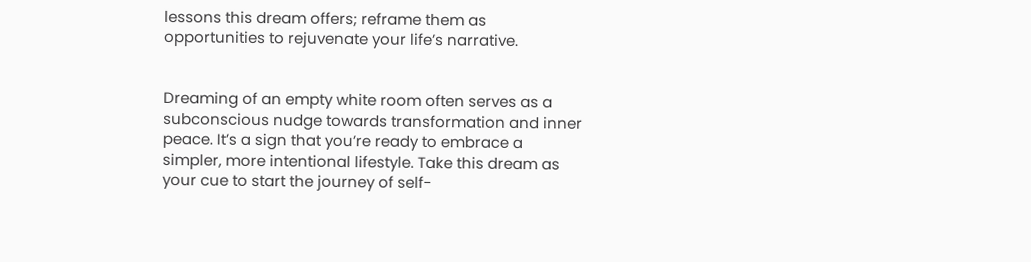lessons this dream offers; reframe them as opportunities to rejuvenate your life’s narrative.


Dreaming of an empty white room often serves as a subconscious nudge towards transformation and inner peace. It’s a sign that you’re ready to embrace a simpler, more intentional lifestyle. Take this dream as your cue to start the journey of self-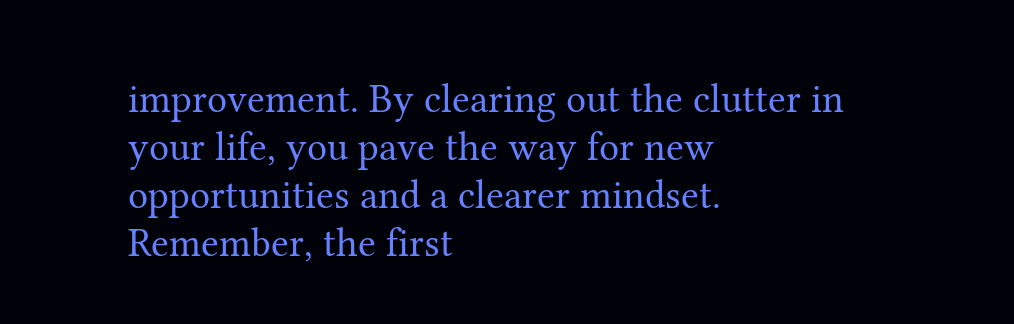improvement. By clearing out the clutter in your life, you pave the way for new opportunities and a clearer mindset. Remember, the first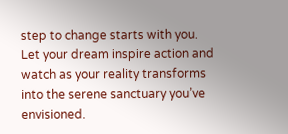step to change starts with you. Let your dream inspire action and watch as your reality transforms into the serene sanctuary you’ve envisioned.